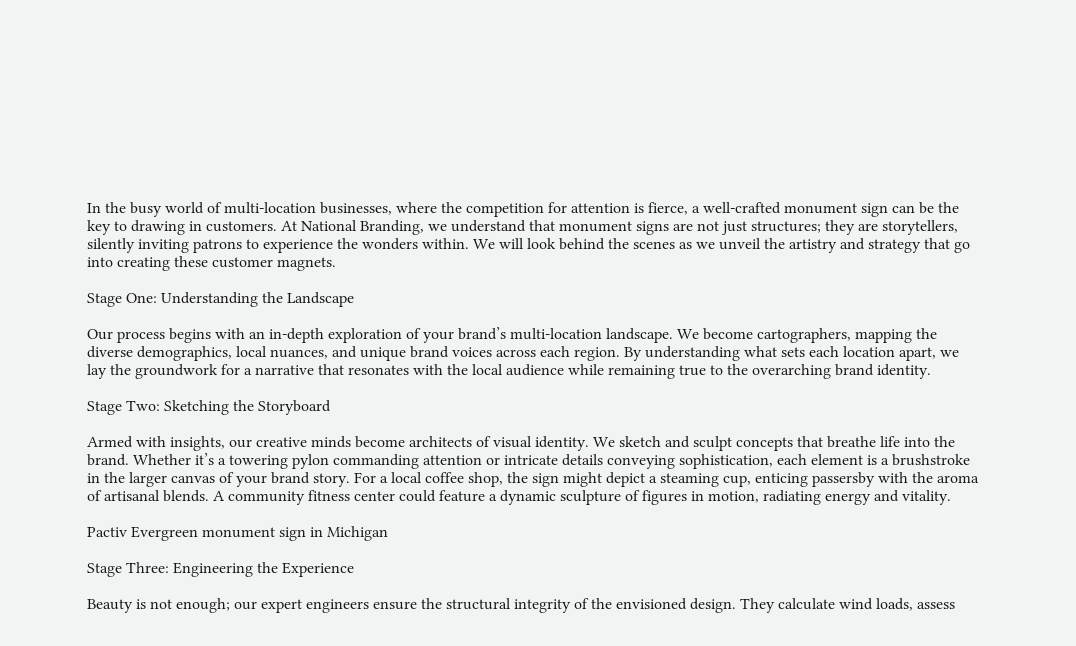In the busy world of multi-location businesses, where the competition for attention is fierce, a well-crafted monument sign can be the key to drawing in customers. At National Branding, we understand that monument signs are not just structures; they are storytellers, silently inviting patrons to experience the wonders within. We will look behind the scenes as we unveil the artistry and strategy that go into creating these customer magnets.

Stage One: Understanding the Landscape

Our process begins with an in-depth exploration of your brand’s multi-location landscape. We become cartographers, mapping the diverse demographics, local nuances, and unique brand voices across each region. By understanding what sets each location apart, we lay the groundwork for a narrative that resonates with the local audience while remaining true to the overarching brand identity.

Stage Two: Sketching the Storyboard

Armed with insights, our creative minds become architects of visual identity. We sketch and sculpt concepts that breathe life into the brand. Whether it’s a towering pylon commanding attention or intricate details conveying sophistication, each element is a brushstroke in the larger canvas of your brand story. For a local coffee shop, the sign might depict a steaming cup, enticing passersby with the aroma of artisanal blends. A community fitness center could feature a dynamic sculpture of figures in motion, radiating energy and vitality.

Pactiv Evergreen monument sign in Michigan

Stage Three: Engineering the Experience

Beauty is not enough; our expert engineers ensure the structural integrity of the envisioned design. They calculate wind loads, assess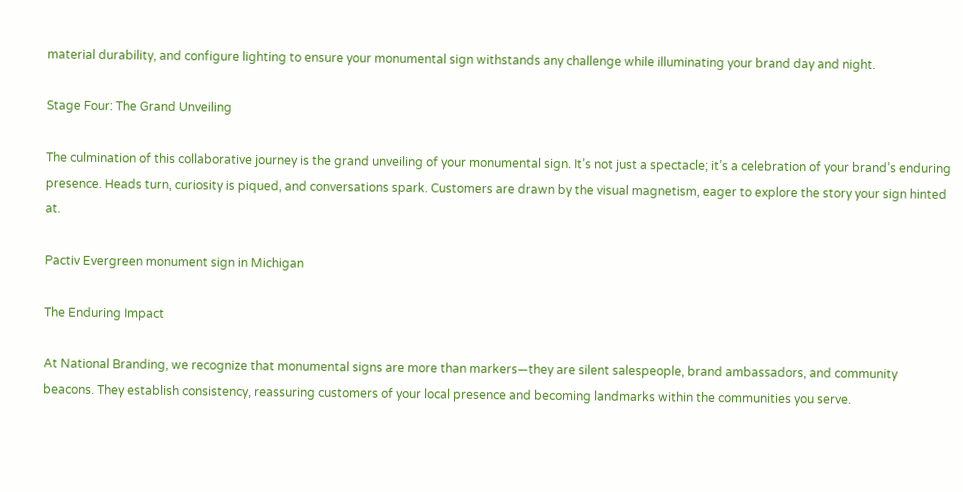material durability, and configure lighting to ensure your monumental sign withstands any challenge while illuminating your brand day and night.

Stage Four: The Grand Unveiling

The culmination of this collaborative journey is the grand unveiling of your monumental sign. It’s not just a spectacle; it’s a celebration of your brand’s enduring presence. Heads turn, curiosity is piqued, and conversations spark. Customers are drawn by the visual magnetism, eager to explore the story your sign hinted at.

Pactiv Evergreen monument sign in Michigan

The Enduring Impact

At National Branding, we recognize that monumental signs are more than markers—they are silent salespeople, brand ambassadors, and community beacons. They establish consistency, reassuring customers of your local presence and becoming landmarks within the communities you serve.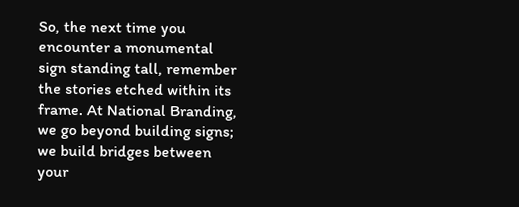So, the next time you encounter a monumental sign standing tall, remember the stories etched within its frame. At National Branding, we go beyond building signs; we build bridges between your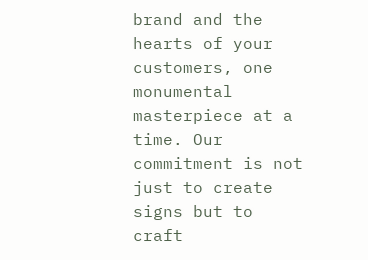brand and the hearts of your customers, one monumental masterpiece at a time. Our commitment is not just to create signs but to craft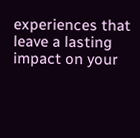experiences that leave a lasting impact on your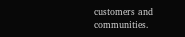customers and communities.